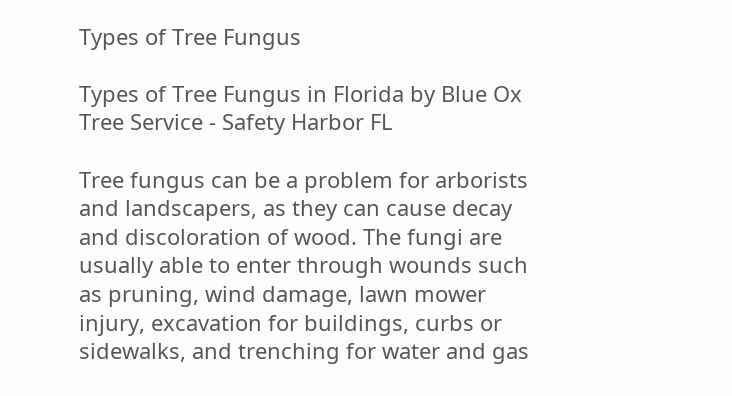Types of Tree Fungus

Types of Tree Fungus in Florida by Blue Ox Tree Service - Safety Harbor FL

Tree fungus can be a problem for arborists and landscapers, as they can cause decay and discoloration of wood. The fungi are usually able to enter through wounds such as pruning, wind damage, lawn mower injury, excavation for buildings, curbs or sidewalks, and trenching for water and gas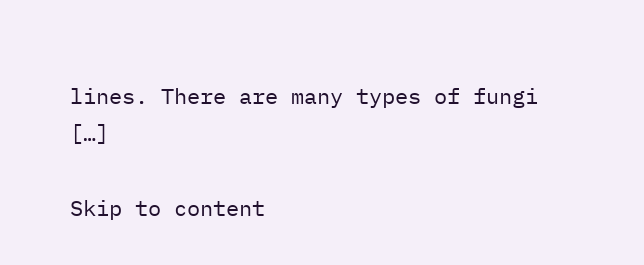lines. There are many types of fungi […]

Skip to content